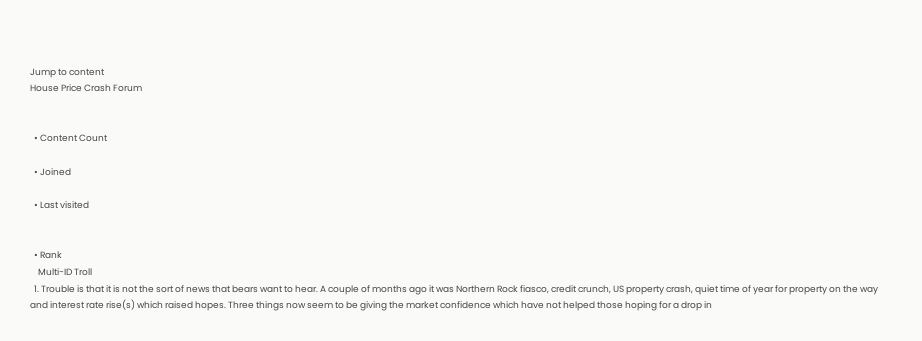Jump to content
House Price Crash Forum


  • Content Count

  • Joined

  • Last visited


  • Rank
    Multi-ID Troll
  1. Trouble is that it is not the sort of news that bears want to hear. A couple of months ago it was Northern Rock fiasco, credit crunch, US property crash, quiet time of year for property on the way and interest rate rise(s) which raised hopes. Three things now seem to be giving the market confidence which have not helped those hoping for a drop in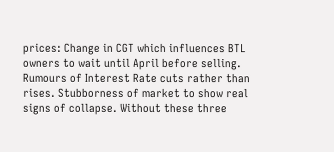prices: Change in CGT which influences BTL owners to wait until April before selling. Rumours of Interest Rate cuts rather than rises. Stubborness of market to show real signs of collapse. Without these three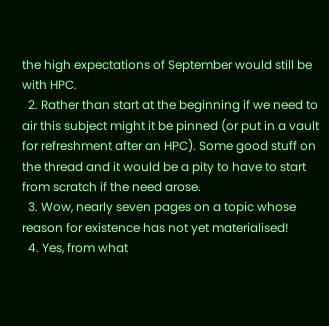the high expectations of September would still be with HPC.
  2. Rather than start at the beginning if we need to air this subject might it be pinned (or put in a vault for refreshment after an HPC). Some good stuff on the thread and it would be a pity to have to start from scratch if the need arose.
  3. Wow, nearly seven pages on a topic whose reason for existence has not yet materialised!
  4. Yes, from what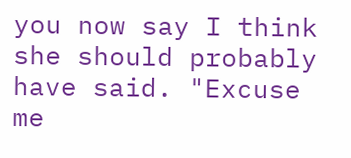you now say I think she should probably have said. "Excuse me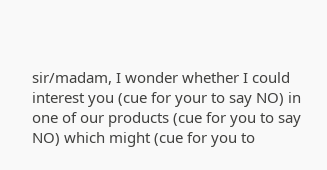sir/madam, I wonder whether I could interest you (cue for your to say NO) in one of our products (cue for you to say NO) which might (cue for you to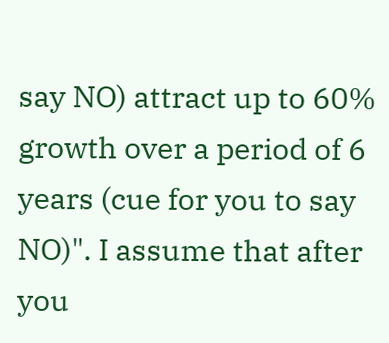say NO) attract up to 60% growth over a period of 6 years (cue for you to say NO)". I assume that after you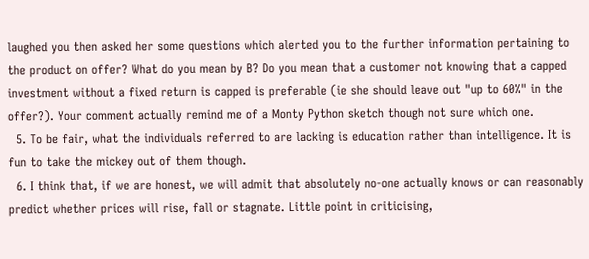laughed you then asked her some questions which alerted you to the further information pertaining to the product on offer? What do you mean by B? Do you mean that a customer not knowing that a capped investment without a fixed return is capped is preferable (ie she should leave out "up to 60%" in the offer?). Your comment actually remind me of a Monty Python sketch though not sure which one.
  5. To be fair, what the individuals referred to are lacking is education rather than intelligence. It is fun to take the mickey out of them though.
  6. I think that, if we are honest, we will admit that absolutely no-one actually knows or can reasonably predict whether prices will rise, fall or stagnate. Little point in criticising,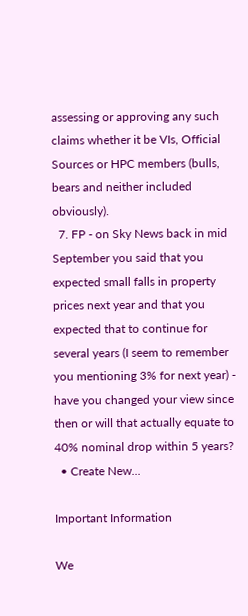assessing or approving any such claims whether it be VIs, Official Sources or HPC members (bulls, bears and neither included obviously).
  7. FP - on Sky News back in mid September you said that you expected small falls in property prices next year and that you expected that to continue for several years (I seem to remember you mentioning 3% for next year) - have you changed your view since then or will that actually equate to 40% nominal drop within 5 years?
  • Create New...

Important Information

We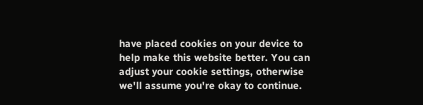have placed cookies on your device to help make this website better. You can adjust your cookie settings, otherwise we'll assume you're okay to continue.